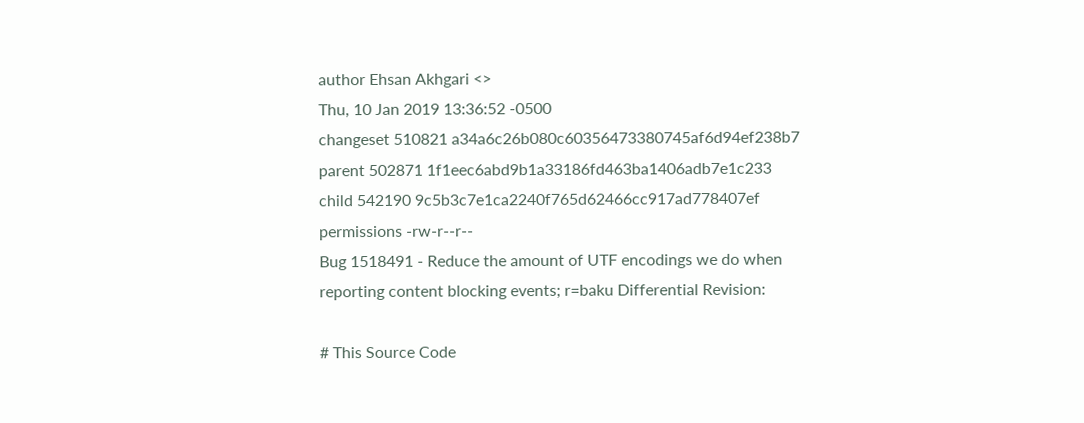author Ehsan Akhgari <>
Thu, 10 Jan 2019 13:36:52 -0500
changeset 510821 a34a6c26b080c60356473380745af6d94ef238b7
parent 502871 1f1eec6abd9b1a33186fd463ba1406adb7e1c233
child 542190 9c5b3c7e1ca2240f765d62466cc917ad778407ef
permissions -rw-r--r--
Bug 1518491 - Reduce the amount of UTF encodings we do when reporting content blocking events; r=baku Differential Revision:

# This Source Code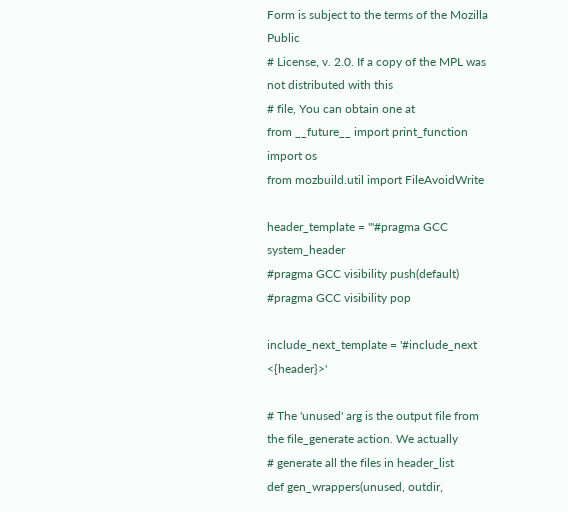Form is subject to the terms of the Mozilla Public
# License, v. 2.0. If a copy of the MPL was not distributed with this
# file, You can obtain one at
from __future__ import print_function
import os
from mozbuild.util import FileAvoidWrite

header_template = '''#pragma GCC system_header
#pragma GCC visibility push(default)
#pragma GCC visibility pop

include_next_template = '#include_next <{header}>'

# The 'unused' arg is the output file from the file_generate action. We actually
# generate all the files in header_list
def gen_wrappers(unused, outdir,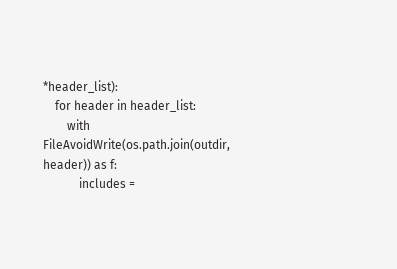*header_list):
    for header in header_list:
        with FileAvoidWrite(os.path.join(outdir, header)) as f:
            includes =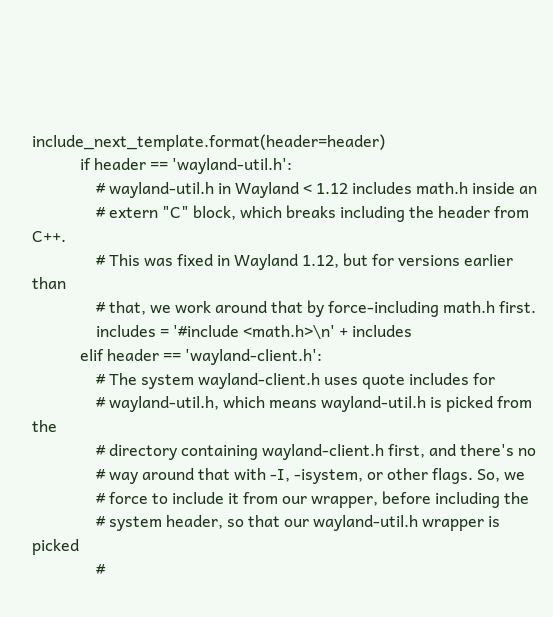include_next_template.format(header=header)
            if header == 'wayland-util.h':
                # wayland-util.h in Wayland < 1.12 includes math.h inside an
                # extern "C" block, which breaks including the header from C++.
                # This was fixed in Wayland 1.12, but for versions earlier than
                # that, we work around that by force-including math.h first.
                includes = '#include <math.h>\n' + includes
            elif header == 'wayland-client.h':
                # The system wayland-client.h uses quote includes for
                # wayland-util.h, which means wayland-util.h is picked from the
                # directory containing wayland-client.h first, and there's no
                # way around that with -I, -isystem, or other flags. So, we
                # force to include it from our wrapper, before including the
                # system header, so that our wayland-util.h wrapper is picked
                #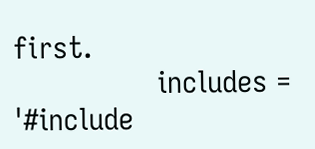first.
                includes = '#include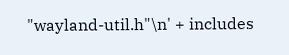"wayland-util.h"\n' + includes